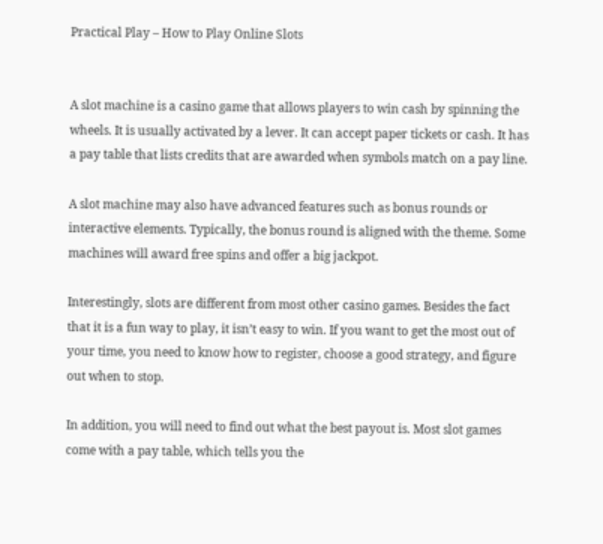Practical Play – How to Play Online Slots


A slot machine is a casino game that allows players to win cash by spinning the wheels. It is usually activated by a lever. It can accept paper tickets or cash. It has a pay table that lists credits that are awarded when symbols match on a pay line.

A slot machine may also have advanced features such as bonus rounds or interactive elements. Typically, the bonus round is aligned with the theme. Some machines will award free spins and offer a big jackpot.

Interestingly, slots are different from most other casino games. Besides the fact that it is a fun way to play, it isn’t easy to win. If you want to get the most out of your time, you need to know how to register, choose a good strategy, and figure out when to stop.

In addition, you will need to find out what the best payout is. Most slot games come with a pay table, which tells you the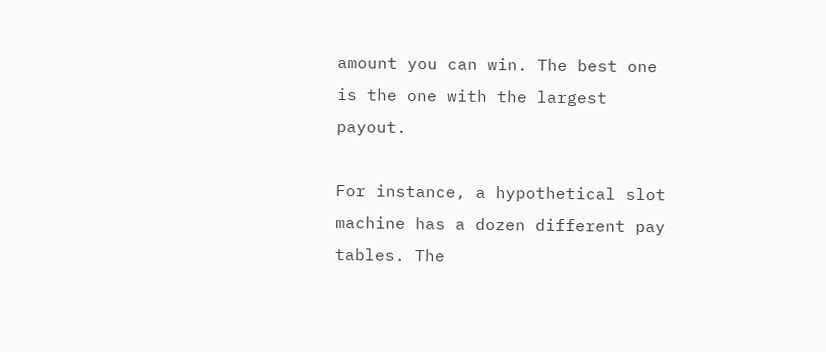amount you can win. The best one is the one with the largest payout.

For instance, a hypothetical slot machine has a dozen different pay tables. The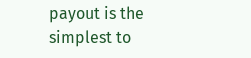payout is the simplest to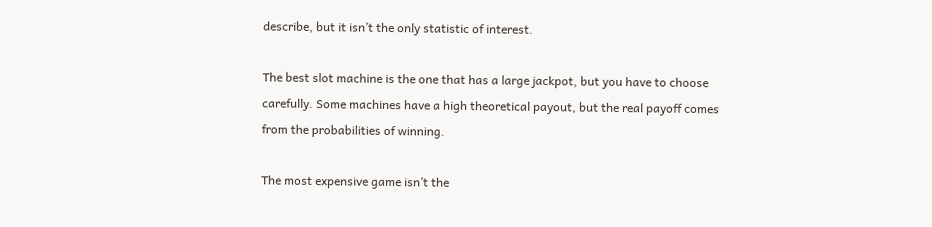describe, but it isn’t the only statistic of interest.

The best slot machine is the one that has a large jackpot, but you have to choose carefully. Some machines have a high theoretical payout, but the real payoff comes from the probabilities of winning.

The most expensive game isn’t the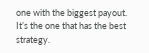one with the biggest payout. It’s the one that has the best strategy.